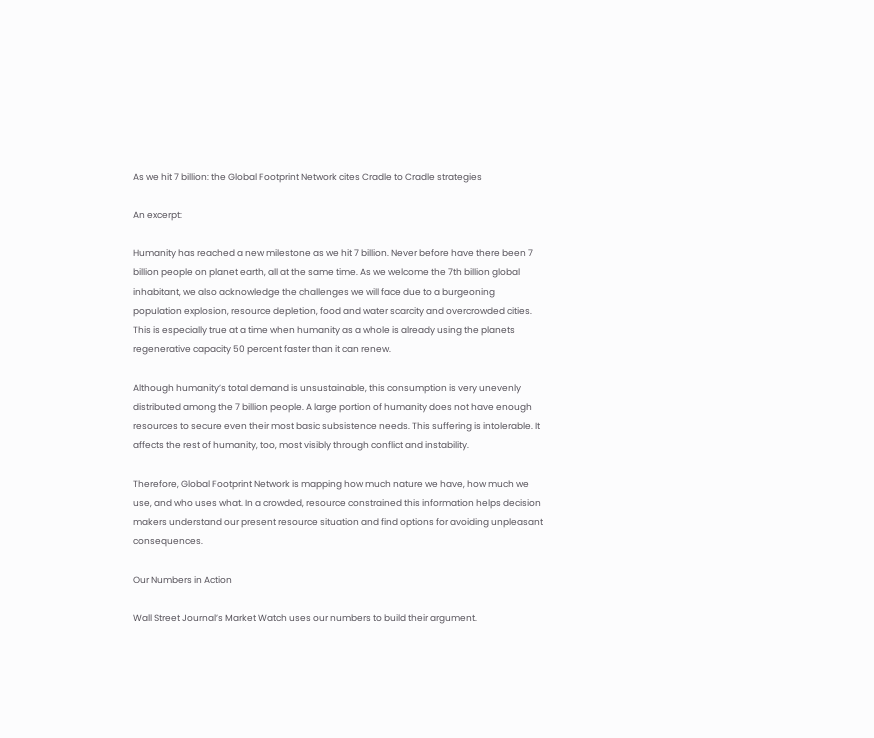As we hit 7 billion: the Global Footprint Network cites Cradle to Cradle strategies

An excerpt:

Humanity has reached a new milestone as we hit 7 billion. Never before have there been 7 billion people on planet earth, all at the same time. As we welcome the 7th billion global inhabitant, we also acknowledge the challenges we will face due to a burgeoning population explosion, resource depletion, food and water scarcity and overcrowded cities. This is especially true at a time when humanity as a whole is already using the planets regenerative capacity 50 percent faster than it can renew.

Although humanity’s total demand is unsustainable, this consumption is very unevenly distributed among the 7 billion people. A large portion of humanity does not have enough resources to secure even their most basic subsistence needs. This suffering is intolerable. It affects the rest of humanity, too, most visibly through conflict and instability.

Therefore, Global Footprint Network is mapping how much nature we have, how much we use, and who uses what. In a crowded, resource constrained this information helps decision makers understand our present resource situation and find options for avoiding unpleasant consequences.

Our Numbers in Action

Wall Street Journal’s Market Watch uses our numbers to build their argument.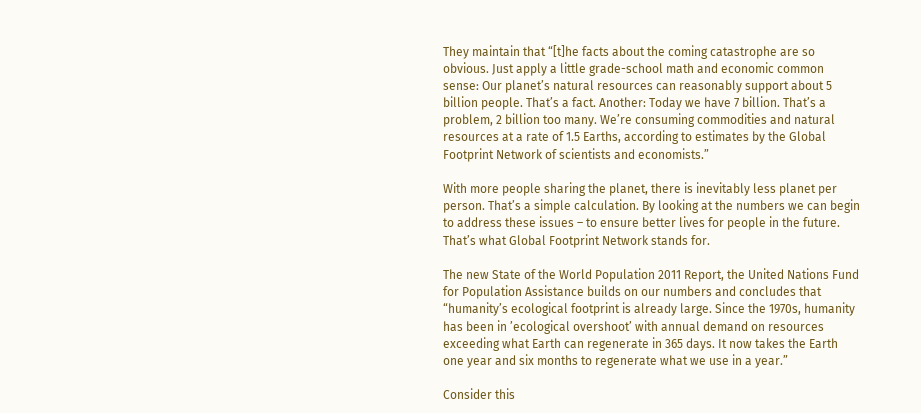They maintain that “[t]he facts about the coming catastrophe are so obvious. Just apply a little grade-school math and economic common sense: Our planet’s natural resources can reasonably support about 5 billion people. That’s a fact. Another: Today we have 7 billion. That’s a problem, 2 billion too many. We’re consuming commodities and natural resources at a rate of 1.5 Earths, according to estimates by the Global Footprint Network of scientists and economists.”

With more people sharing the planet, there is inevitably less planet per person. That’s a simple calculation. By looking at the numbers we can begin to address these issues – to ensure better lives for people in the future. That’s what Global Footprint Network stands for.

The new State of the World Population 2011 Report, the United Nations Fund for Population Assistance builds on our numbers and concludes that “humanity’s ecological footprint is already large. Since the 1970s, humanity has been in ’ecological overshoot’ with annual demand on resources exceeding what Earth can regenerate in 365 days. It now takes the Earth one year and six months to regenerate what we use in a year.”

Consider this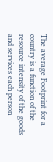The average Footprint for a country is a function of the resource intensity of the goods and services each person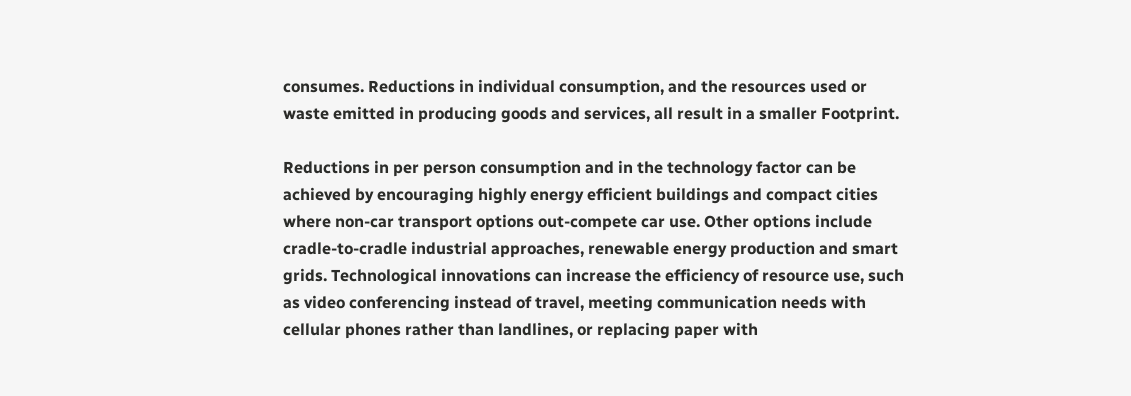consumes. Reductions in individual consumption, and the resources used or waste emitted in producing goods and services, all result in a smaller Footprint.

Reductions in per person consumption and in the technology factor can be achieved by encouraging highly energy efficient buildings and compact cities where non-car transport options out-compete car use. Other options include cradle-to-cradle industrial approaches, renewable energy production and smart grids. Technological innovations can increase the efficiency of resource use, such as video conferencing instead of travel, meeting communication needs with cellular phones rather than landlines, or replacing paper with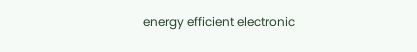energy efficient electronic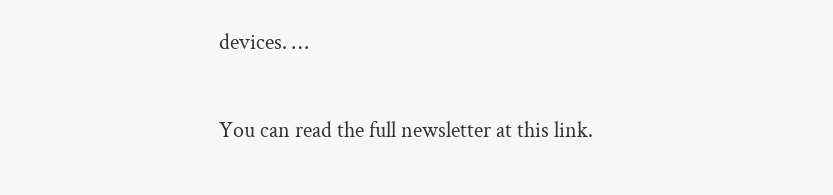devices. …

You can read the full newsletter at this link.